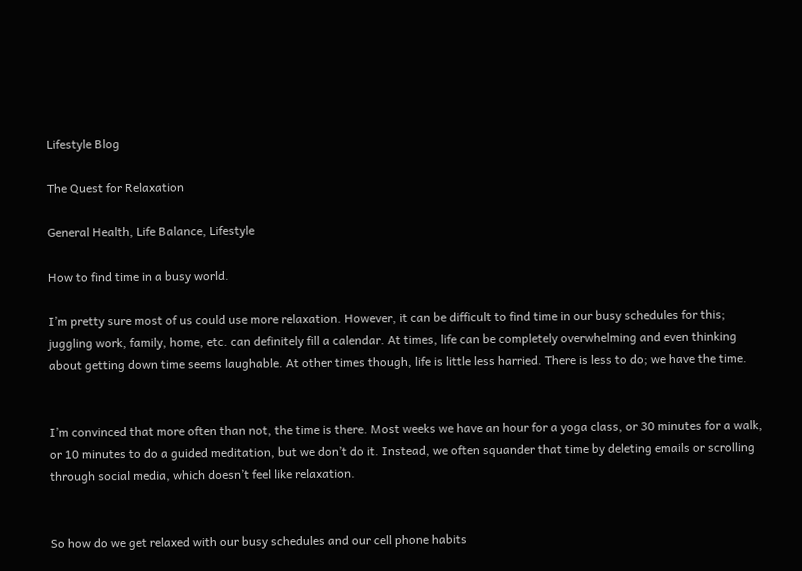Lifestyle Blog

The Quest for Relaxation

General Health, Life Balance, Lifestyle

How to find time in a busy world.

I’m pretty sure most of us could use more relaxation. However, it can be difficult to find time in our busy schedules for this; juggling work, family, home, etc. can definitely fill a calendar. At times, life can be completely overwhelming and even thinking about getting down time seems laughable. At other times though, life is little less harried. There is less to do; we have the time.


I’m convinced that more often than not, the time is there. Most weeks we have an hour for a yoga class, or 30 minutes for a walk, or 10 minutes to do a guided meditation, but we don’t do it. Instead, we often squander that time by deleting emails or scrolling through social media, which doesn’t feel like relaxation.


So how do we get relaxed with our busy schedules and our cell phone habits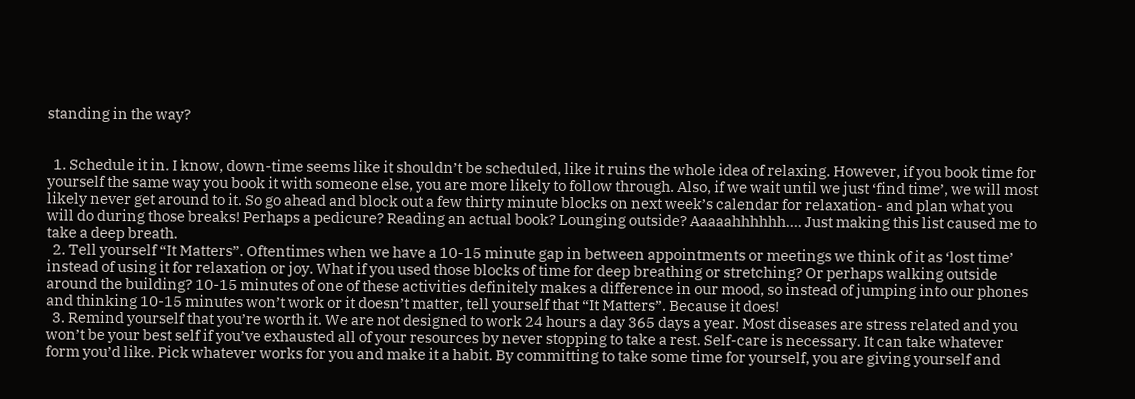standing in the way?


  1. Schedule it in. I know, down-time seems like it shouldn’t be scheduled, like it ruins the whole idea of relaxing. However, if you book time for yourself the same way you book it with someone else, you are more likely to follow through. Also, if we wait until we just ‘find time’, we will most likely never get around to it. So go ahead and block out a few thirty minute blocks on next week’s calendar for relaxation- and plan what you will do during those breaks! Perhaps a pedicure? Reading an actual book? Lounging outside? Aaaaahhhhhh…. Just making this list caused me to take a deep breath.
  2. Tell yourself “It Matters”. Oftentimes when we have a 10-15 minute gap in between appointments or meetings we think of it as ‘lost time’ instead of using it for relaxation or joy. What if you used those blocks of time for deep breathing or stretching? Or perhaps walking outside around the building? 10-15 minutes of one of these activities definitely makes a difference in our mood, so instead of jumping into our phones and thinking 10-15 minutes won’t work or it doesn’t matter, tell yourself that “It Matters”. Because it does!
  3. Remind yourself that you’re worth it. We are not designed to work 24 hours a day 365 days a year. Most diseases are stress related and you won’t be your best self if you’ve exhausted all of your resources by never stopping to take a rest. Self-care is necessary. It can take whatever form you’d like. Pick whatever works for you and make it a habit. By committing to take some time for yourself, you are giving yourself and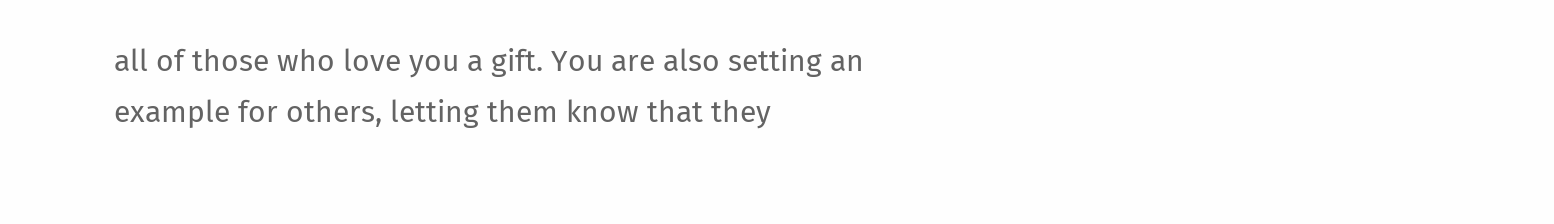all of those who love you a gift. You are also setting an example for others, letting them know that they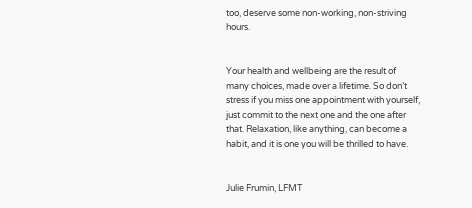too, deserve some non-working, non-striving hours.


Your health and wellbeing are the result of many choices, made over a lifetime. So don’t stress if you miss one appointment with yourself, just commit to the next one and the one after that. Relaxation, like anything, can become a habit, and it is one you will be thrilled to have.


Julie Frumin, LFMT